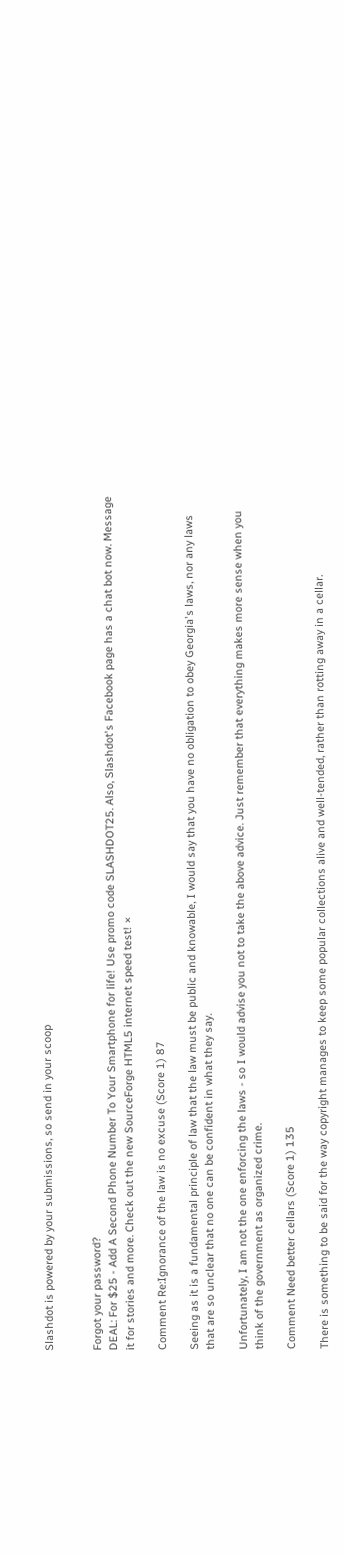Slashdot is powered by your submissions, so send in your scoop


Forgot your password?
DEAL: For $25 - Add A Second Phone Number To Your Smartphone for life! Use promo code SLASHDOT25. Also, Slashdot's Facebook page has a chat bot now. Message it for stories and more. Check out the new SourceForge HTML5 internet speed test! ×

Comment Re:Ignorance of the law is no excuse (Score 1) 87

Seeing as it is a fundamental principle of law that the law must be public and knowable, I would say that you have no obligation to obey Georgia's laws, nor any laws that are so unclear that no one can be confident in what they say.

Unfortunately, I am not the one enforcing the laws - so I would advise you not to take the above advice. Just remember that everything makes more sense when you think of the government as organized crime.

Comment Need better cellars (Score 1) 135

There is something to be said for the way copyright manages to keep some popular collections alive and well-tended, rather than rotting away in a cellar.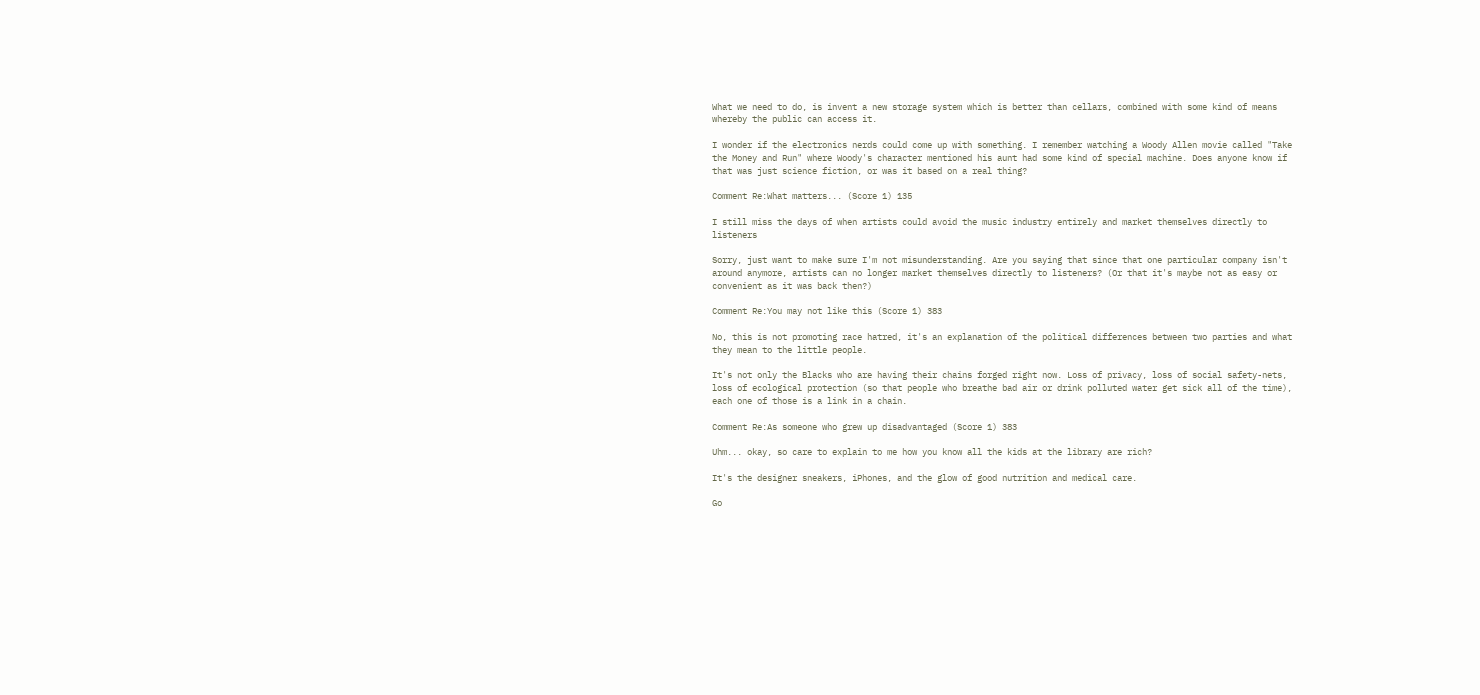What we need to do, is invent a new storage system which is better than cellars, combined with some kind of means whereby the public can access it.

I wonder if the electronics nerds could come up with something. I remember watching a Woody Allen movie called "Take the Money and Run" where Woody's character mentioned his aunt had some kind of special machine. Does anyone know if that was just science fiction, or was it based on a real thing?

Comment Re:What matters... (Score 1) 135

I still miss the days of when artists could avoid the music industry entirely and market themselves directly to listeners

Sorry, just want to make sure I'm not misunderstanding. Are you saying that since that one particular company isn't around anymore, artists can no longer market themselves directly to listeners? (Or that it's maybe not as easy or convenient as it was back then?)

Comment Re:You may not like this (Score 1) 383

No, this is not promoting race hatred, it's an explanation of the political differences between two parties and what they mean to the little people.

It's not only the Blacks who are having their chains forged right now. Loss of privacy, loss of social safety-nets, loss of ecological protection (so that people who breathe bad air or drink polluted water get sick all of the time), each one of those is a link in a chain.

Comment Re:As someone who grew up disadvantaged (Score 1) 383

Uhm... okay, so care to explain to me how you know all the kids at the library are rich?

It's the designer sneakers, iPhones, and the glow of good nutrition and medical care.

Go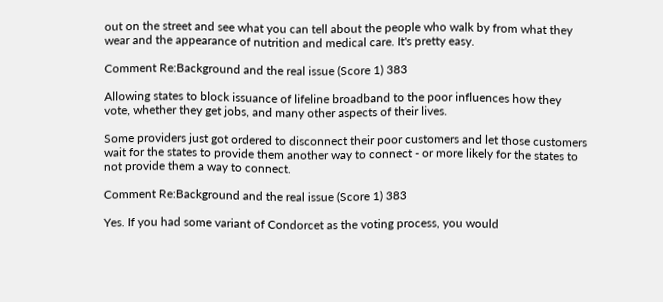out on the street and see what you can tell about the people who walk by from what they wear and the appearance of nutrition and medical care. It's pretty easy.

Comment Re:Background and the real issue (Score 1) 383

Allowing states to block issuance of lifeline broadband to the poor influences how they vote, whether they get jobs, and many other aspects of their lives.

Some providers just got ordered to disconnect their poor customers and let those customers wait for the states to provide them another way to connect - or more likely for the states to not provide them a way to connect.

Comment Re:Background and the real issue (Score 1) 383

Yes. If you had some variant of Condorcet as the voting process, you would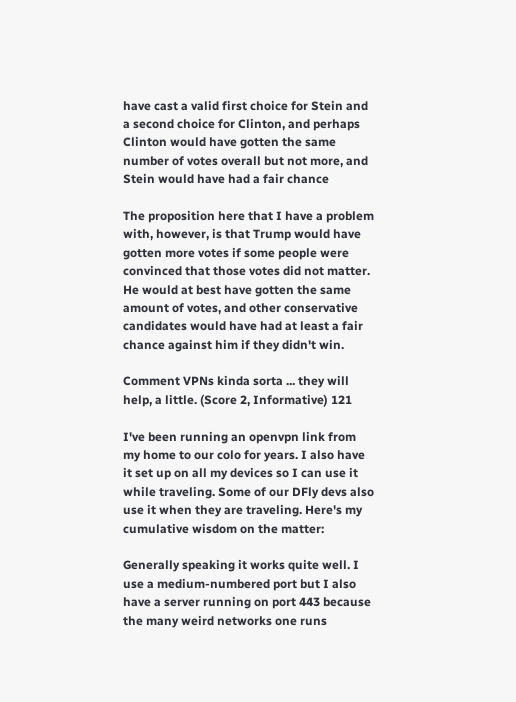have cast a valid first choice for Stein and a second choice for Clinton, and perhaps Clinton would have gotten the same number of votes overall but not more, and Stein would have had a fair chance

The proposition here that I have a problem with, however, is that Trump would have gotten more votes if some people were convinced that those votes did not matter. He would at best have gotten the same amount of votes, and other conservative candidates would have had at least a fair chance against him if they didn't win.

Comment VPNs kinda sorta ... they will help, a little. (Score 2, Informative) 121

I've been running an openvpn link from my home to our colo for years. I also have it set up on all my devices so I can use it while traveling. Some of our DFly devs also use it when they are traveling. Here's my cumulative wisdom on the matter:

Generally speaking it works quite well. I use a medium-numbered port but I also have a server running on port 443 because the many weird networks one runs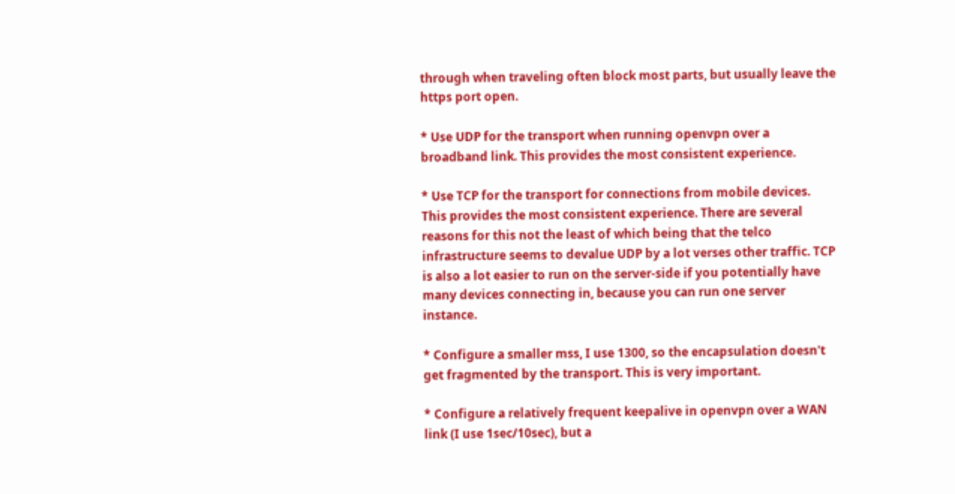through when traveling often block most parts, but usually leave the https port open.

* Use UDP for the transport when running openvpn over a broadband link. This provides the most consistent experience.

* Use TCP for the transport for connections from mobile devices. This provides the most consistent experience. There are several reasons for this not the least of which being that the telco infrastructure seems to devalue UDP by a lot verses other traffic. TCP is also a lot easier to run on the server-side if you potentially have many devices connecting in, because you can run one server instance.

* Configure a smaller mss, I use 1300, so the encapsulation doesn't get fragmented by the transport. This is very important.

* Configure a relatively frequent keepalive in openvpn over a WAN link (I use 1sec/10sec), but a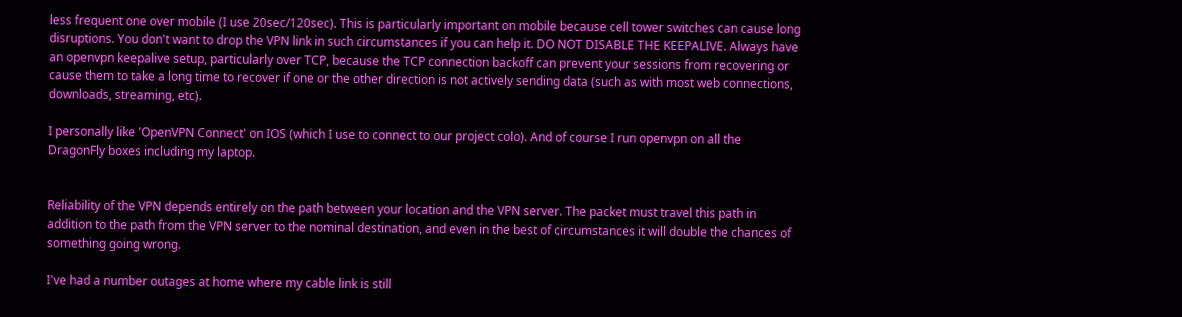less frequent one over mobile (I use 20sec/120sec). This is particularly important on mobile because cell tower switches can cause long disruptions. You don't want to drop the VPN link in such circumstances if you can help it. DO NOT DISABLE THE KEEPALIVE. Always have an openvpn keepalive setup, particularly over TCP, because the TCP connection backoff can prevent your sessions from recovering or cause them to take a long time to recover if one or the other direction is not actively sending data (such as with most web connections, downloads, streaming, etc).

I personally like 'OpenVPN Connect' on IOS (which I use to connect to our project colo). And of course I run openvpn on all the DragonFly boxes including my laptop.


Reliability of the VPN depends entirely on the path between your location and the VPN server. The packet must travel this path in addition to the path from the VPN server to the nominal destination, and even in the best of circumstances it will double the chances of something going wrong.

I've had a number outages at home where my cable link is still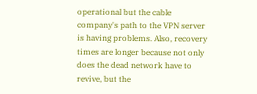operational but the cable company's path to the VPN server is having problems. Also, recovery times are longer because not only does the dead network have to revive, but the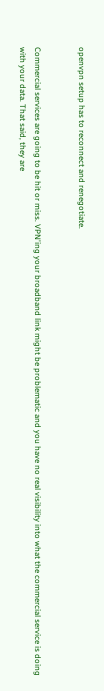openvpn setup has to reconnect and renegotiate.


Commercial services are going to be hit or miss. VPN'ing your broadband link might be problematic and you have no real visibility into what the commercial service is doing with your data. That said, they are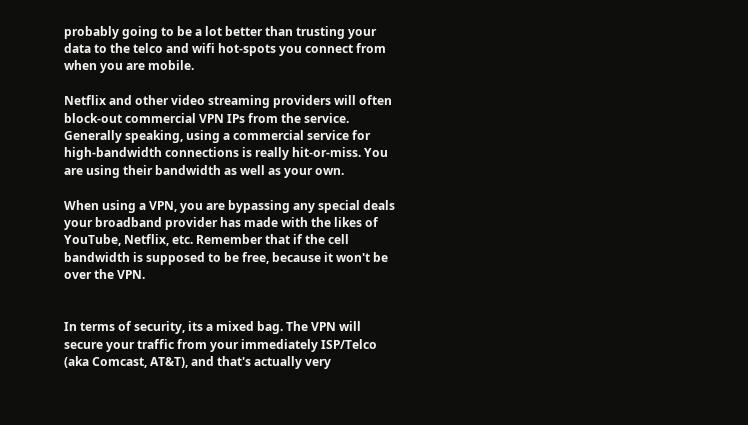probably going to be a lot better than trusting your data to the telco and wifi hot-spots you connect from when you are mobile.

Netflix and other video streaming providers will often block-out commercial VPN IPs from the service. Generally speaking, using a commercial service for high-bandwidth connections is really hit-or-miss. You are using their bandwidth as well as your own.

When using a VPN, you are bypassing any special deals your broadband provider has made with the likes of YouTube, Netflix, etc. Remember that if the cell bandwidth is supposed to be free, because it won't be over the VPN.


In terms of security, its a mixed bag. The VPN will secure your traffic from your immediately ISP/Telco (aka Comcast, AT&T), and that's actually very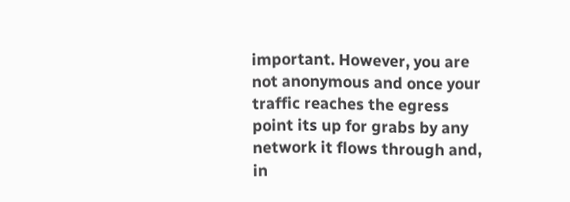important. However, you are not anonymous and once your traffic reaches the egress point its up for grabs by any network it flows through and, in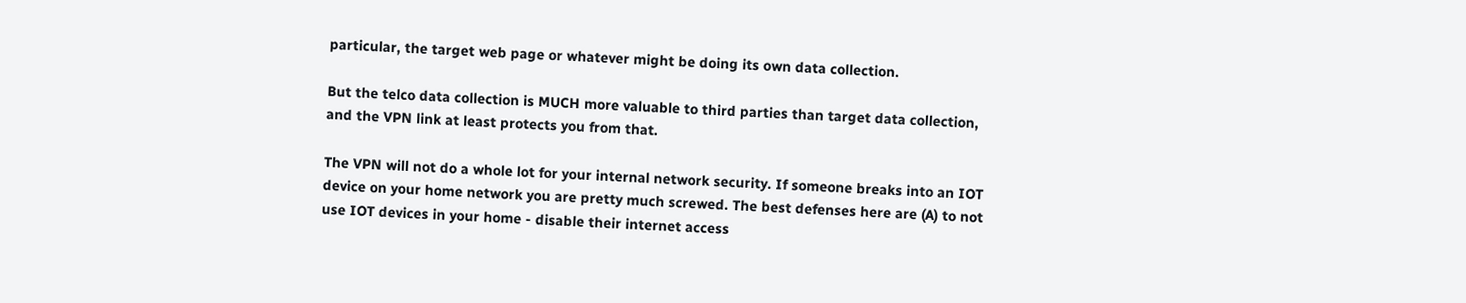particular, the target web page or whatever might be doing its own data collection.

But the telco data collection is MUCH more valuable to third parties than target data collection, and the VPN link at least protects you from that.

The VPN will not do a whole lot for your internal network security. If someone breaks into an IOT device on your home network you are pretty much screwed. The best defenses here are (A) to not use IOT devices in your home - disable their internet access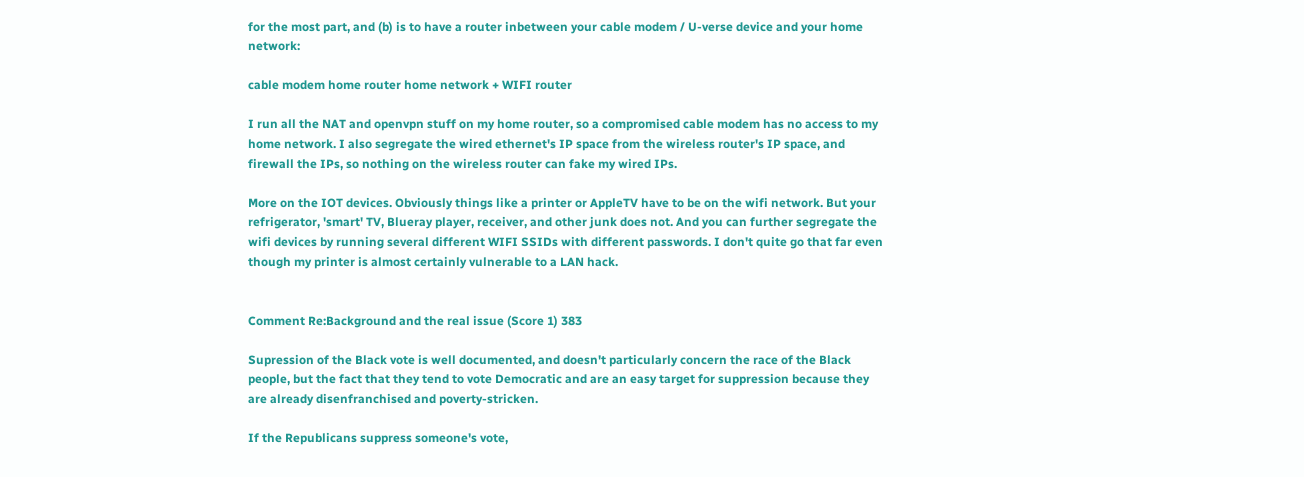for the most part, and (b) is to have a router inbetween your cable modem / U-verse device and your home network:

cable modem home router home network + WIFI router

I run all the NAT and openvpn stuff on my home router, so a compromised cable modem has no access to my home network. I also segregate the wired ethernet's IP space from the wireless router's IP space, and firewall the IPs, so nothing on the wireless router can fake my wired IPs.

More on the IOT devices. Obviously things like a printer or AppleTV have to be on the wifi network. But your refrigerator, 'smart' TV, Blueray player, receiver, and other junk does not. And you can further segregate the wifi devices by running several different WIFI SSIDs with different passwords. I don't quite go that far even though my printer is almost certainly vulnerable to a LAN hack.


Comment Re:Background and the real issue (Score 1) 383

Supression of the Black vote is well documented, and doesn't particularly concern the race of the Black people, but the fact that they tend to vote Democratic and are an easy target for suppression because they are already disenfranchised and poverty-stricken.

If the Republicans suppress someone's vote,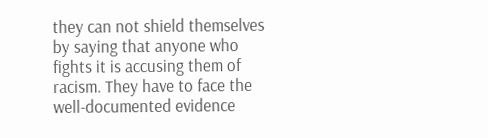they can not shield themselves by saying that anyone who fights it is accusing them of racism. They have to face the well-documented evidence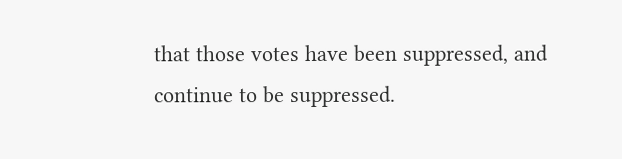that those votes have been suppressed, and continue to be suppressed.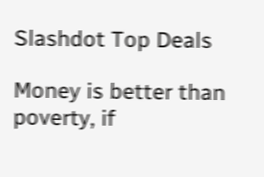Slashdot Top Deals

Money is better than poverty, if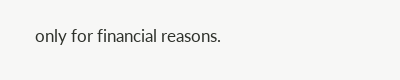only for financial reasons.